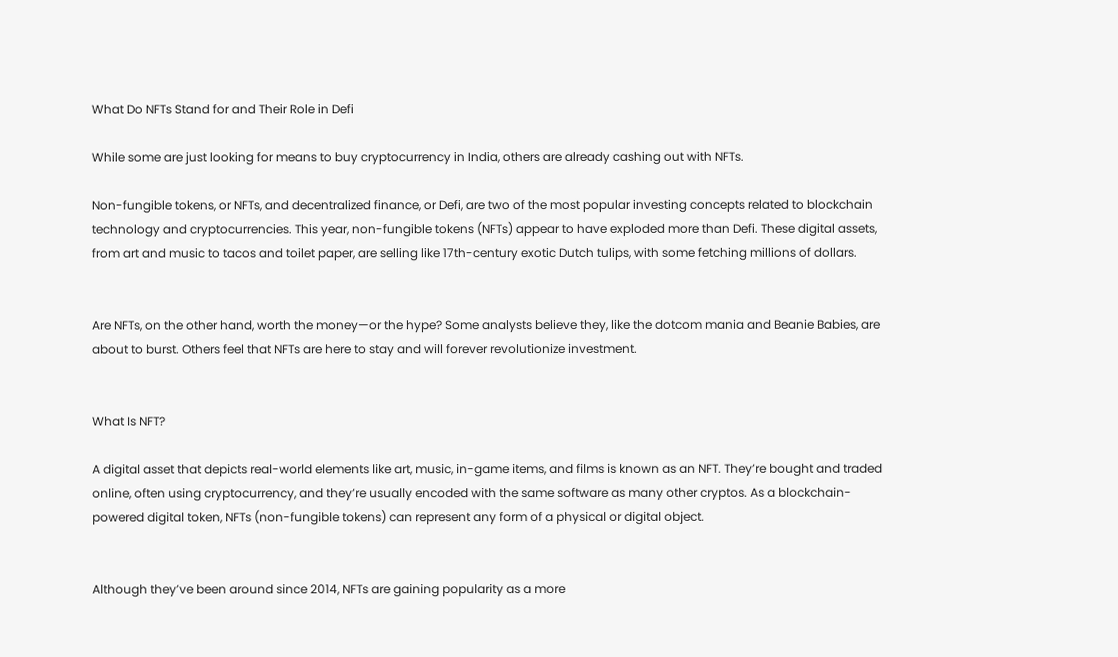What Do NFTs Stand for and Their Role in Defi

While some are just looking for means to buy cryptocurrency in India, others are already cashing out with NFTs.

Non-fungible tokens, or NFTs, and decentralized finance, or Defi, are two of the most popular investing concepts related to blockchain technology and cryptocurrencies. This year, non-fungible tokens (NFTs) appear to have exploded more than Defi. These digital assets, from art and music to tacos and toilet paper, are selling like 17th-century exotic Dutch tulips, with some fetching millions of dollars.


Are NFTs, on the other hand, worth the money—or the hype? Some analysts believe they, like the dotcom mania and Beanie Babies, are about to burst. Others feel that NFTs are here to stay and will forever revolutionize investment.


What Is NFT?

A digital asset that depicts real-world elements like art, music, in-game items, and films is known as an NFT. They’re bought and traded online, often using cryptocurrency, and they’re usually encoded with the same software as many other cryptos. As a blockchain-powered digital token, NFTs (non-fungible tokens) can represent any form of a physical or digital object.


Although they’ve been around since 2014, NFTs are gaining popularity as a more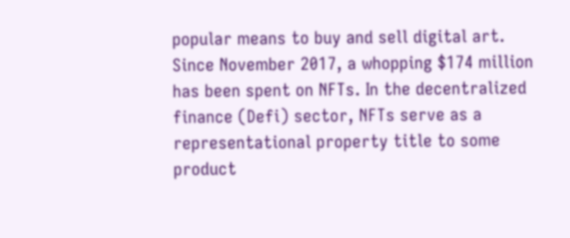popular means to buy and sell digital art. Since November 2017, a whopping $174 million has been spent on NFTs. In the decentralized finance (Defi) sector, NFTs serve as a representational property title to some product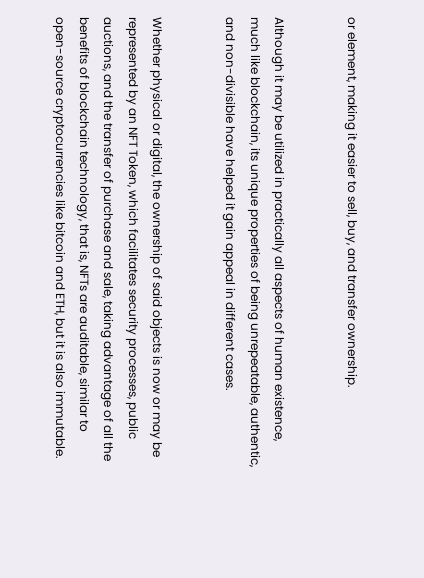or element, making it easier to sell, buy, and transfer ownership.


Although it may be utilized in practically all aspects of human existence, much like blockchain, its unique properties of being unrepeatable, authentic, and non-divisible have helped it gain appeal in different cases.


Whether physical or digital, the ownership of said objects is now or may be represented by an NFT Token, which facilitates security processes, public auctions, and the transfer of purchase and sale, taking advantage of all the benefits of blockchain technology, that is, NFTs are auditable, similar to open-source cryptocurrencies like bitcoin and ETH, but it is also immutable.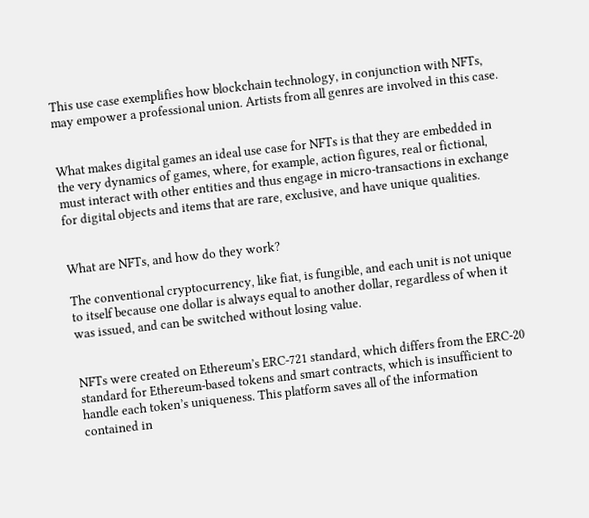This use case exemplifies how blockchain technology, in conjunction with NFTs, may empower a professional union. Artists from all genres are involved in this case.


What makes digital games an ideal use case for NFTs is that they are embedded in the very dynamics of games, where, for example, action figures, real or fictional, must interact with other entities and thus engage in micro-transactions in exchange for digital objects and items that are rare, exclusive, and have unique qualities.


What are NFTs, and how do they work?

The conventional cryptocurrency, like fiat, is fungible, and each unit is not unique to itself because one dollar is always equal to another dollar, regardless of when it was issued, and can be switched without losing value.


NFTs were created on Ethereum’s ERC-721 standard, which differs from the ERC-20 standard for Ethereum-based tokens and smart contracts, which is insufficient to handle each token’s uniqueness. This platform saves all of the information contained in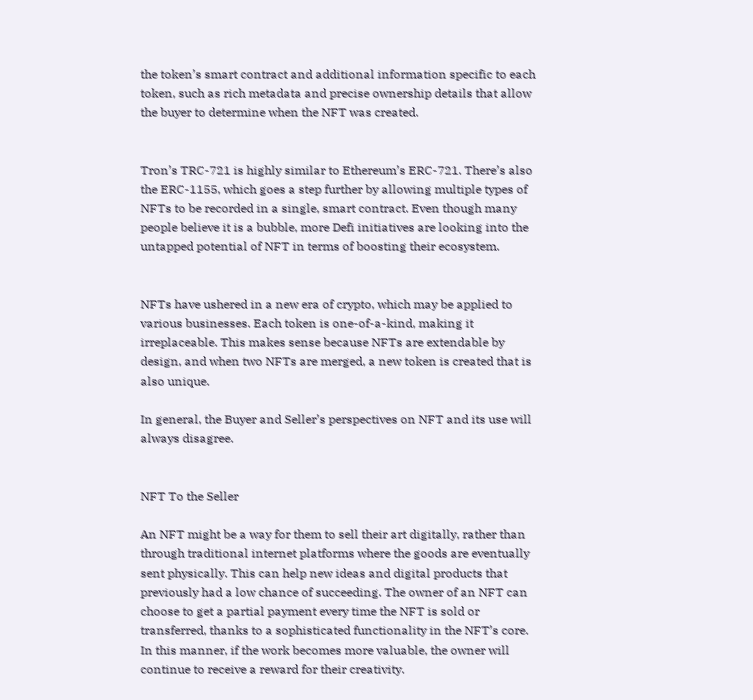the token’s smart contract and additional information specific to each token, such as rich metadata and precise ownership details that allow the buyer to determine when the NFT was created.


Tron’s TRC-721 is highly similar to Ethereum’s ERC-721. There’s also the ERC-1155, which goes a step further by allowing multiple types of NFTs to be recorded in a single, smart contract. Even though many people believe it is a bubble, more Defi initiatives are looking into the untapped potential of NFT in terms of boosting their ecosystem.


NFTs have ushered in a new era of crypto, which may be applied to various businesses. Each token is one-of-a-kind, making it irreplaceable. This makes sense because NFTs are extendable by design, and when two NFTs are merged, a new token is created that is also unique.

In general, the Buyer and Seller’s perspectives on NFT and its use will always disagree.


NFT To the Seller

An NFT might be a way for them to sell their art digitally, rather than through traditional internet platforms where the goods are eventually sent physically. This can help new ideas and digital products that previously had a low chance of succeeding. The owner of an NFT can choose to get a partial payment every time the NFT is sold or transferred, thanks to a sophisticated functionality in the NFT’s core. In this manner, if the work becomes more valuable, the owner will continue to receive a reward for their creativity.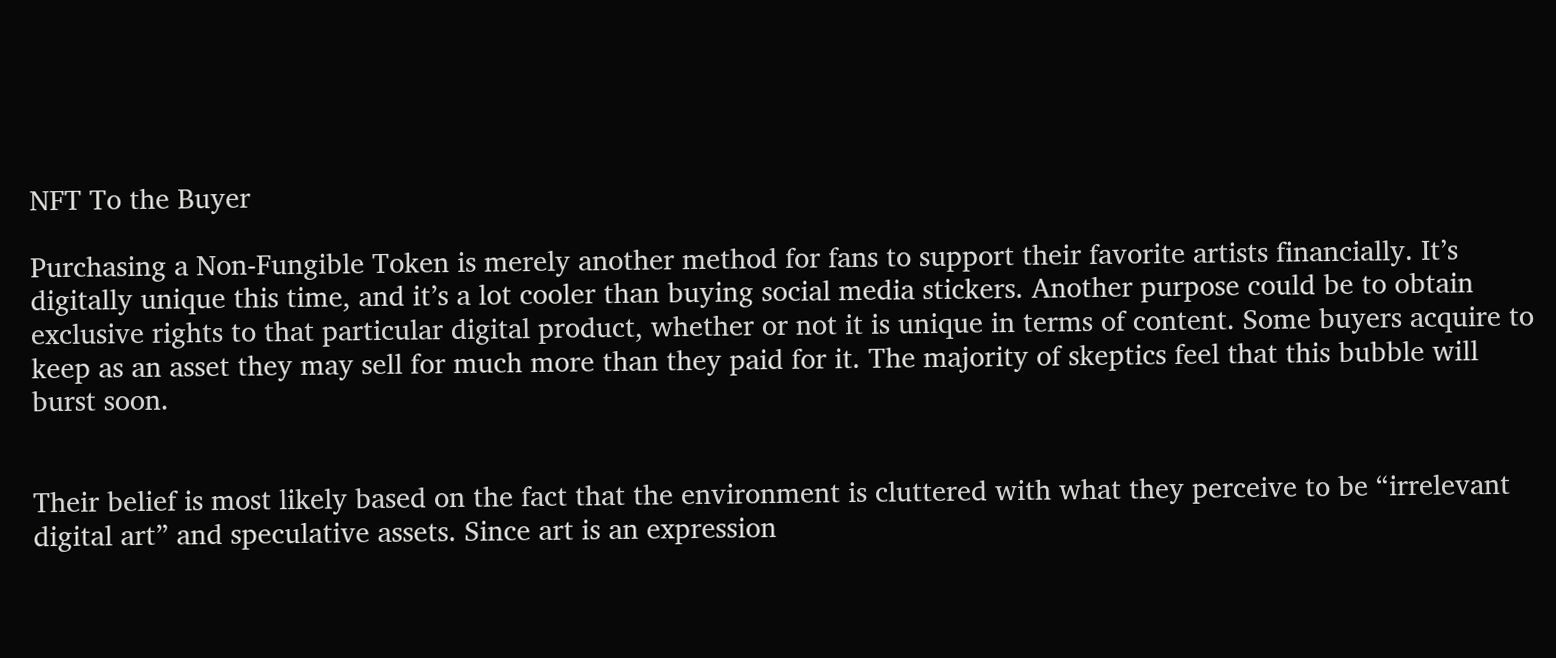NFT To the Buyer

Purchasing a Non-Fungible Token is merely another method for fans to support their favorite artists financially. It’s digitally unique this time, and it’s a lot cooler than buying social media stickers. Another purpose could be to obtain exclusive rights to that particular digital product, whether or not it is unique in terms of content. Some buyers acquire to keep as an asset they may sell for much more than they paid for it. The majority of skeptics feel that this bubble will burst soon.


Their belief is most likely based on the fact that the environment is cluttered with what they perceive to be “irrelevant digital art” and speculative assets. Since art is an expression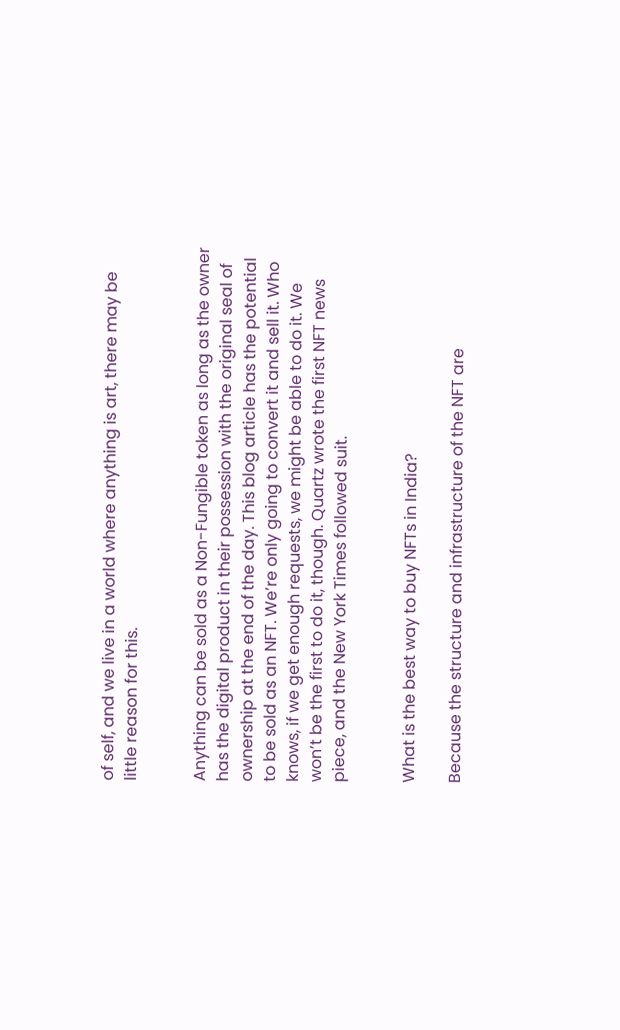of self, and we live in a world where anything is art, there may be little reason for this.


Anything can be sold as a Non-Fungible token as long as the owner has the digital product in their possession with the original seal of ownership at the end of the day. This blog article has the potential to be sold as an NFT. We’re only going to convert it and sell it. Who knows, if we get enough requests, we might be able to do it. We won’t be the first to do it, though. Quartz wrote the first NFT news piece, and the New York Times followed suit.


What is the best way to buy NFTs in India?

Because the structure and infrastructure of the NFT are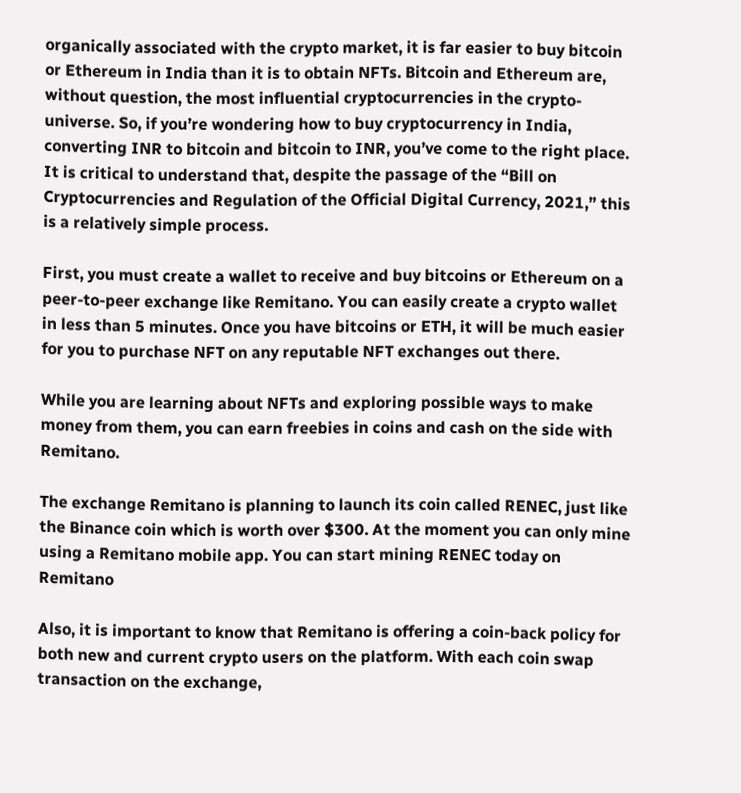organically associated with the crypto market, it is far easier to buy bitcoin or Ethereum in India than it is to obtain NFTs. Bitcoin and Ethereum are, without question, the most influential cryptocurrencies in the crypto-universe. So, if you’re wondering how to buy cryptocurrency in India, converting INR to bitcoin and bitcoin to INR, you’ve come to the right place. It is critical to understand that, despite the passage of the “Bill on Cryptocurrencies and Regulation of the Official Digital Currency, 2021,” this is a relatively simple process.

First, you must create a wallet to receive and buy bitcoins or Ethereum on a peer-to-peer exchange like Remitano. You can easily create a crypto wallet in less than 5 minutes. Once you have bitcoins or ETH, it will be much easier for you to purchase NFT on any reputable NFT exchanges out there.

While you are learning about NFTs and exploring possible ways to make money from them, you can earn freebies in coins and cash on the side with Remitano.

The exchange Remitano is planning to launch its coin called RENEC, just like the Binance coin which is worth over $300. At the moment you can only mine using a Remitano mobile app. You can start mining RENEC today on Remitano

Also, it is important to know that Remitano is offering a coin-back policy for both new and current crypto users on the platform. With each coin swap transaction on the exchange,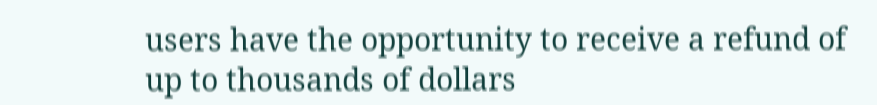users have the opportunity to receive a refund of up to thousands of dollars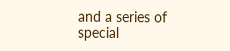and a series of special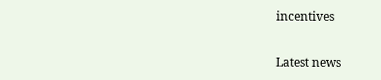incentives


Latest news